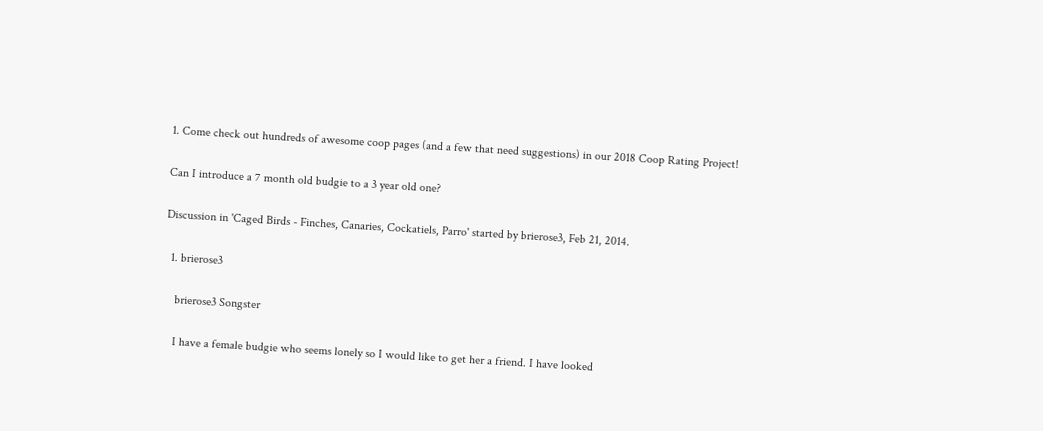1. Come check out hundreds of awesome coop pages (and a few that need suggestions) in our 2018 Coop Rating Project!

Can I introduce a 7 month old budgie to a 3 year old one?

Discussion in 'Caged Birds - Finches, Canaries, Cockatiels, Parro' started by brierose3, Feb 21, 2014.

  1. brierose3

    brierose3 Songster

    I have a female budgie who seems lonely so I would like to get her a friend. I have looked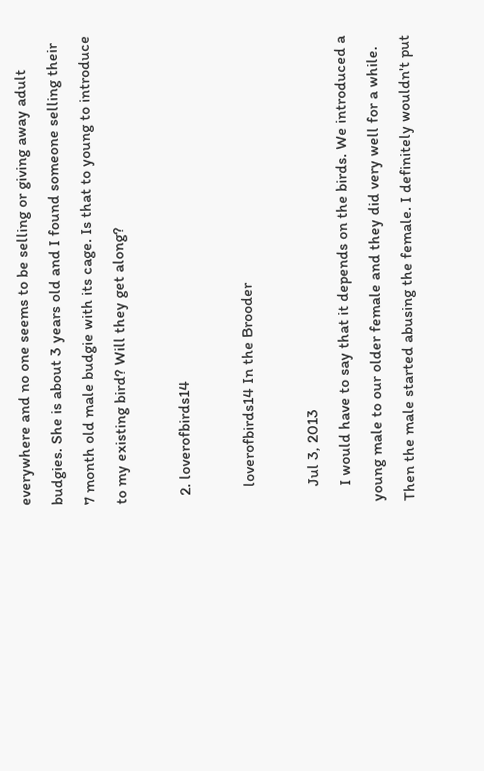everywhere and no one seems to be selling or giving away adult budgies. She is about 3 years old and I found someone selling their 7 month old male budgie with its cage. Is that to young to introduce to my existing bird? Will they get along?

  2. loverofbirds14

    loverofbirds14 In the Brooder

    Jul 3, 2013
    I would have to say that it depends on the birds. We introduced a young male to our older female and they did very well for a while. Then the male started abusing the female. I definitely wouldn't put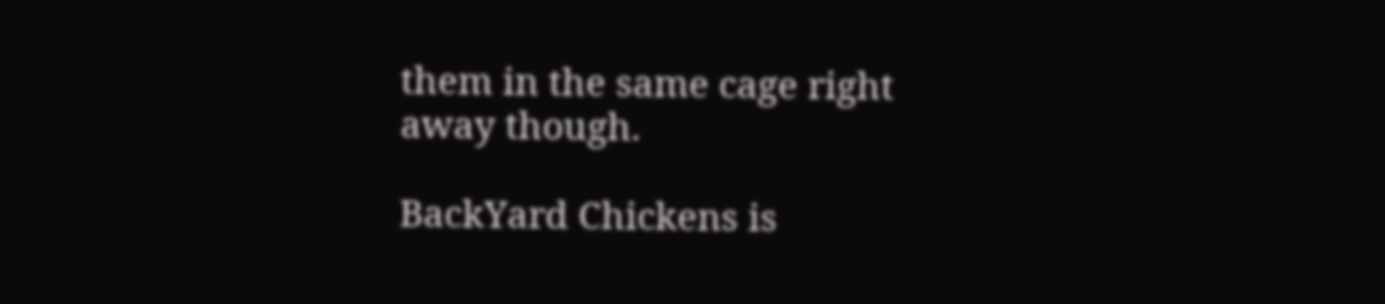them in the same cage right away though.

BackYard Chickens is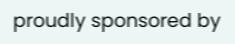proudly sponsored by